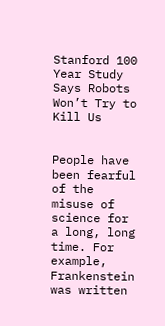Stanford 100 Year Study Says Robots Won’t Try to Kill Us


People have been fearful of the misuse of science for a long, long time. For example, Frankenstein was written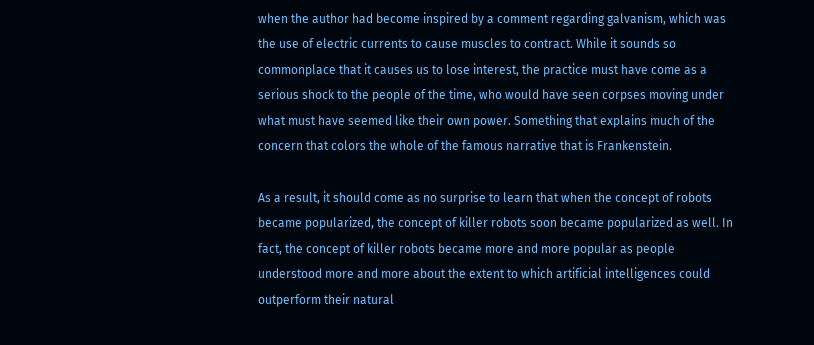when the author had become inspired by a comment regarding galvanism, which was the use of electric currents to cause muscles to contract. While it sounds so commonplace that it causes us to lose interest, the practice must have come as a serious shock to the people of the time, who would have seen corpses moving under what must have seemed like their own power. Something that explains much of the concern that colors the whole of the famous narrative that is Frankenstein.

As a result, it should come as no surprise to learn that when the concept of robots became popularized, the concept of killer robots soon became popularized as well. In fact, the concept of killer robots became more and more popular as people understood more and more about the extent to which artificial intelligences could outperform their natural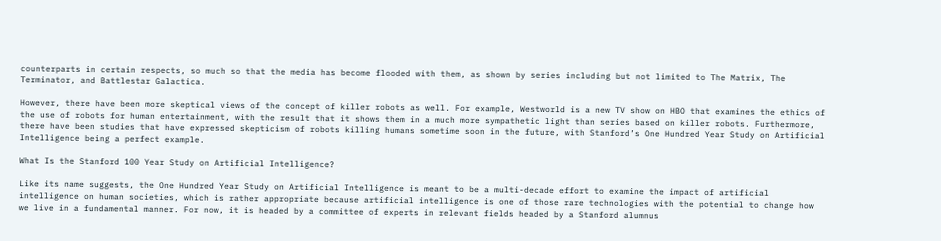counterparts in certain respects, so much so that the media has become flooded with them, as shown by series including but not limited to The Matrix, The Terminator, and Battlestar Galactica.

However, there have been more skeptical views of the concept of killer robots as well. For example, Westworld is a new TV show on HBO that examines the ethics of the use of robots for human entertainment, with the result that it shows them in a much more sympathetic light than series based on killer robots. Furthermore, there have been studies that have expressed skepticism of robots killing humans sometime soon in the future, with Stanford’s One Hundred Year Study on Artificial Intelligence being a perfect example.

What Is the Stanford 100 Year Study on Artificial Intelligence?

Like its name suggests, the One Hundred Year Study on Artificial Intelligence is meant to be a multi-decade effort to examine the impact of artificial intelligence on human societies, which is rather appropriate because artificial intelligence is one of those rare technologies with the potential to change how we live in a fundamental manner. For now, it is headed by a committee of experts in relevant fields headed by a Stanford alumnus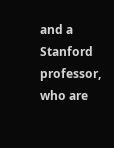and a Stanford professor, who are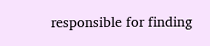responsible for finding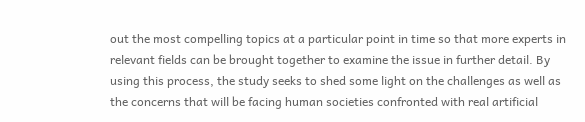out the most compelling topics at a particular point in time so that more experts in relevant fields can be brought together to examine the issue in further detail. By using this process, the study seeks to shed some light on the challenges as well as the concerns that will be facing human societies confronted with real artificial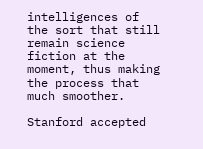intelligences of the sort that still remain science fiction at the moment, thus making the process that much smoother.

Stanford accepted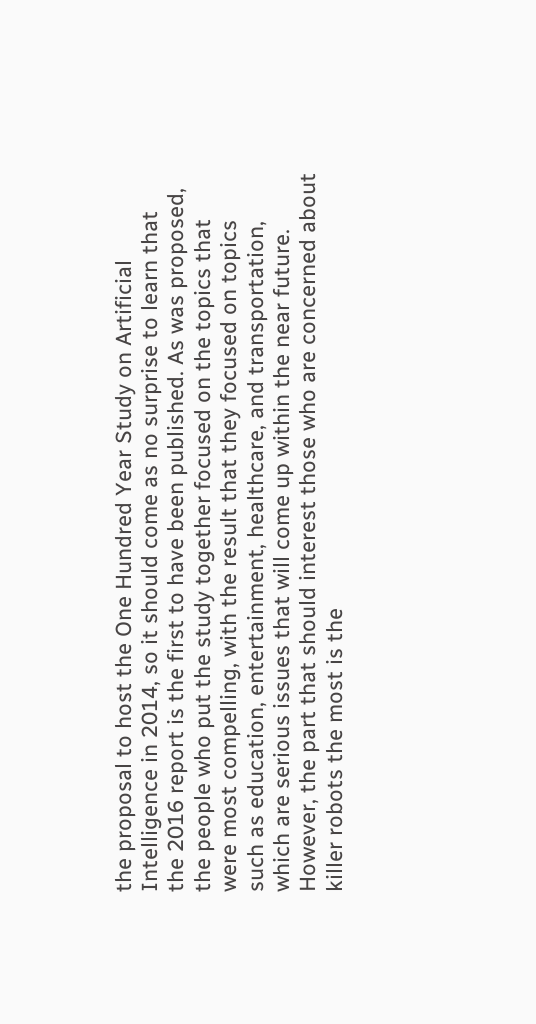the proposal to host the One Hundred Year Study on Artificial Intelligence in 2014, so it should come as no surprise to learn that the 2016 report is the first to have been published. As was proposed, the people who put the study together focused on the topics that were most compelling, with the result that they focused on topics such as education, entertainment, healthcare, and transportation, which are serious issues that will come up within the near future. However, the part that should interest those who are concerned about killer robots the most is the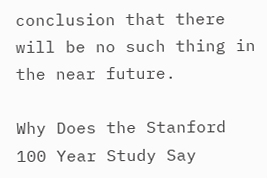conclusion that there will be no such thing in the near future.

Why Does the Stanford 100 Year Study Say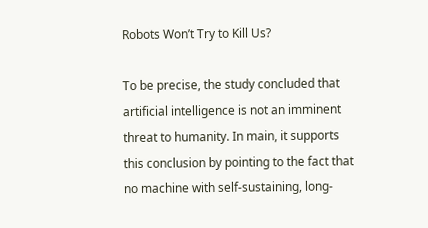Robots Won’t Try to Kill Us?

To be precise, the study concluded that artificial intelligence is not an imminent threat to humanity. In main, it supports this conclusion by pointing to the fact that no machine with self-sustaining, long-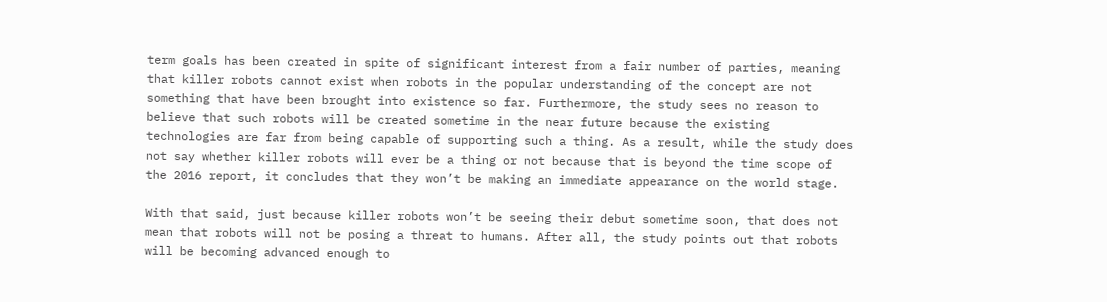term goals has been created in spite of significant interest from a fair number of parties, meaning that killer robots cannot exist when robots in the popular understanding of the concept are not something that have been brought into existence so far. Furthermore, the study sees no reason to believe that such robots will be created sometime in the near future because the existing technologies are far from being capable of supporting such a thing. As a result, while the study does not say whether killer robots will ever be a thing or not because that is beyond the time scope of the 2016 report, it concludes that they won’t be making an immediate appearance on the world stage.

With that said, just because killer robots won’t be seeing their debut sometime soon, that does not mean that robots will not be posing a threat to humans. After all, the study points out that robots will be becoming advanced enough to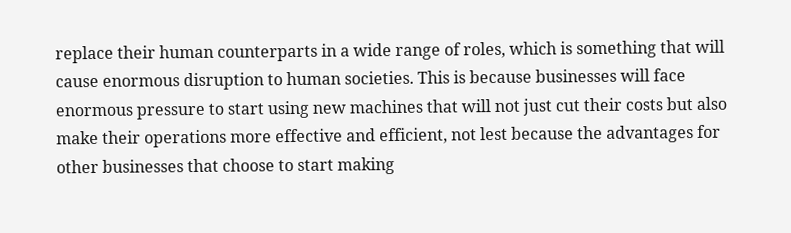replace their human counterparts in a wide range of roles, which is something that will cause enormous disruption to human societies. This is because businesses will face enormous pressure to start using new machines that will not just cut their costs but also make their operations more effective and efficient, not lest because the advantages for other businesses that choose to start making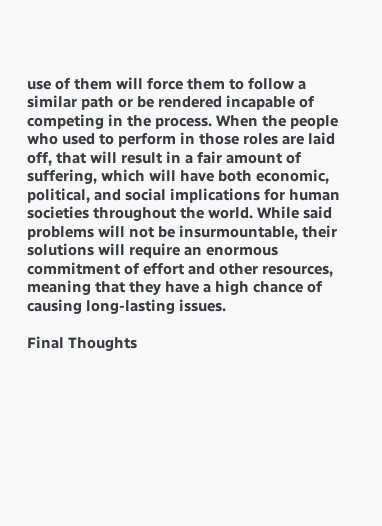use of them will force them to follow a similar path or be rendered incapable of competing in the process. When the people who used to perform in those roles are laid off, that will result in a fair amount of suffering, which will have both economic, political, and social implications for human societies throughout the world. While said problems will not be insurmountable, their solutions will require an enormous commitment of effort and other resources, meaning that they have a high chance of causing long-lasting issues.

Final Thoughts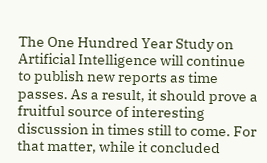The One Hundred Year Study on Artificial Intelligence will continue to publish new reports as time passes. As a result, it should prove a fruitful source of interesting discussion in times still to come. For that matter, while it concluded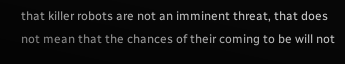that killer robots are not an imminent threat, that does not mean that the chances of their coming to be will not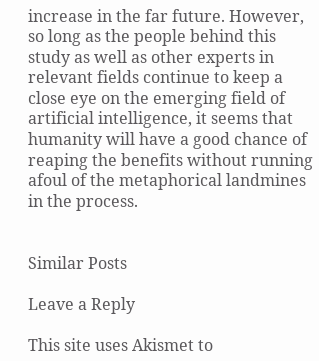increase in the far future. However, so long as the people behind this study as well as other experts in relevant fields continue to keep a close eye on the emerging field of artificial intelligence, it seems that humanity will have a good chance of reaping the benefits without running afoul of the metaphorical landmines in the process.


Similar Posts

Leave a Reply

This site uses Akismet to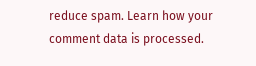reduce spam. Learn how your comment data is processed.